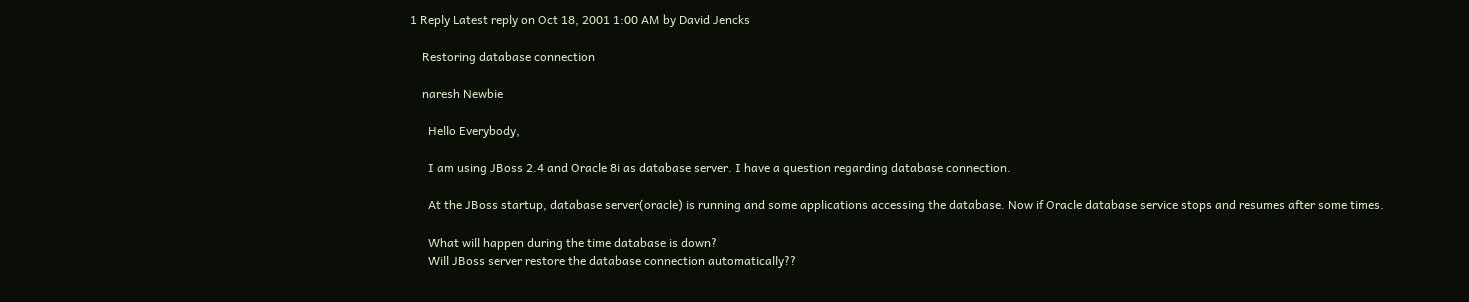1 Reply Latest reply on Oct 18, 2001 1:00 AM by David Jencks

    Restoring database connection

    naresh Newbie

      Hello Everybody,

      I am using JBoss 2.4 and Oracle 8i as database server. I have a question regarding database connection.

      At the JBoss startup, database server(oracle) is running and some applications accessing the database. Now if Oracle database service stops and resumes after some times.

      What will happen during the time database is down?
      Will JBoss server restore the database connection automatically??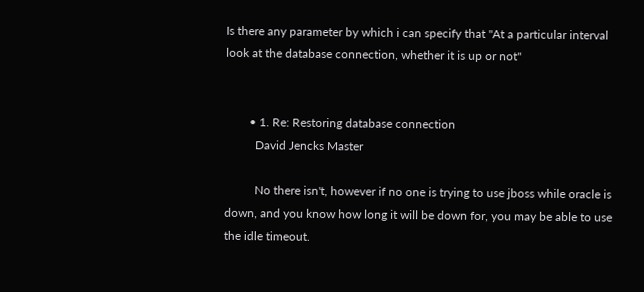Is there any parameter by which i can specify that "At a particular interval look at the database connection, whether it is up or not"


        • 1. Re: Restoring database connection
          David Jencks Master

          No there isn't, however if no one is trying to use jboss while oracle is down, and you know how long it will be down for, you may be able to use the idle timeout.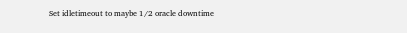Set idletimeout to maybe 1/2 oracle downtime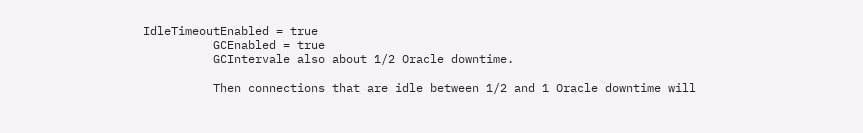IdleTimeoutEnabled = true
          GCEnabled = true
          GCIntervale also about 1/2 Oracle downtime.

          Then connections that are idle between 1/2 and 1 Oracle downtime will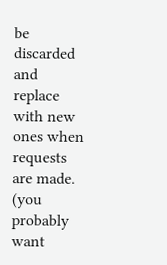be discarded and replace with new ones when requests are made. (you probably want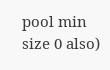pool min size 0 also)